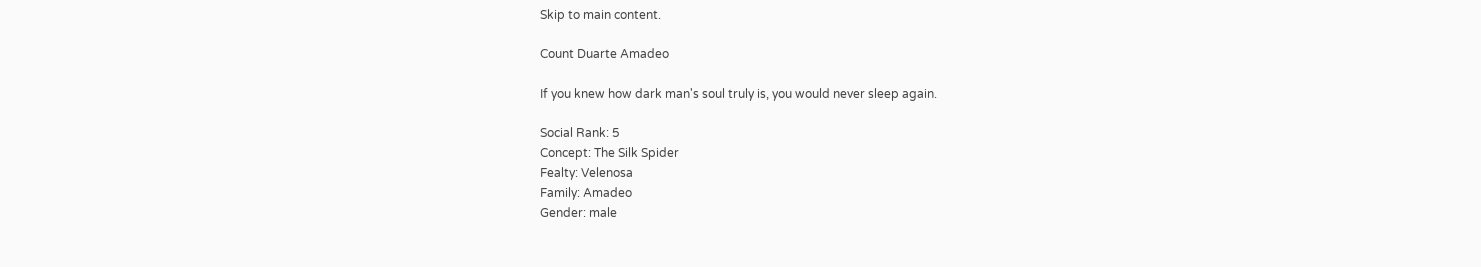Skip to main content.

Count Duarte Amadeo

If you knew how dark man's soul truly is, you would never sleep again.

Social Rank: 5
Concept: The Silk Spider
Fealty: Velenosa
Family: Amadeo
Gender: male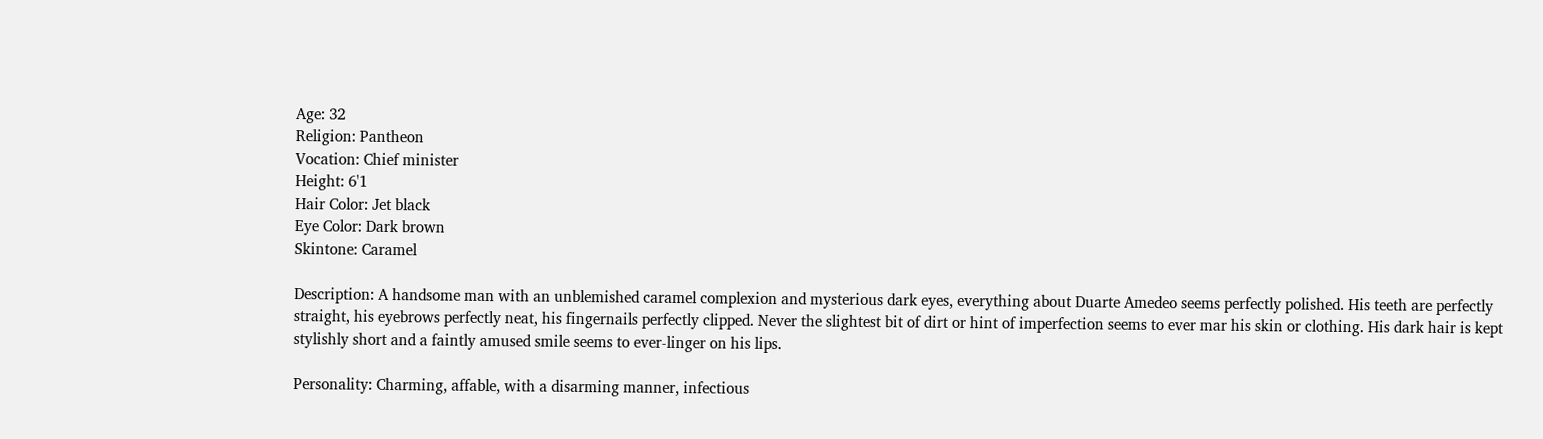Age: 32
Religion: Pantheon
Vocation: Chief minister
Height: 6'1
Hair Color: Jet black
Eye Color: Dark brown
Skintone: Caramel

Description: A handsome man with an unblemished caramel complexion and mysterious dark eyes, everything about Duarte Amedeo seems perfectly polished. His teeth are perfectly straight, his eyebrows perfectly neat, his fingernails perfectly clipped. Never the slightest bit of dirt or hint of imperfection seems to ever mar his skin or clothing. His dark hair is kept stylishly short and a faintly amused smile seems to ever-linger on his lips.

Personality: Charming, affable, with a disarming manner, infectious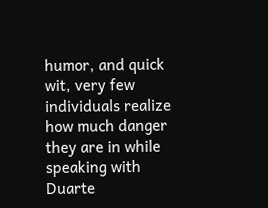humor, and quick wit, very few individuals realize how much danger they are in while speaking with Duarte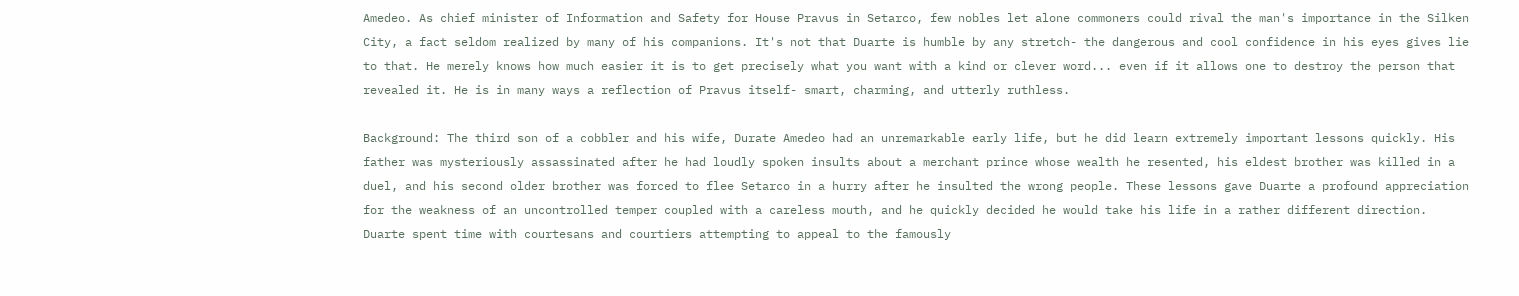Amedeo. As chief minister of Information and Safety for House Pravus in Setarco, few nobles let alone commoners could rival the man's importance in the Silken City, a fact seldom realized by many of his companions. It's not that Duarte is humble by any stretch- the dangerous and cool confidence in his eyes gives lie to that. He merely knows how much easier it is to get precisely what you want with a kind or clever word... even if it allows one to destroy the person that revealed it. He is in many ways a reflection of Pravus itself- smart, charming, and utterly ruthless.

Background: The third son of a cobbler and his wife, Durate Amedeo had an unremarkable early life, but he did learn extremely important lessons quickly. His father was mysteriously assassinated after he had loudly spoken insults about a merchant prince whose wealth he resented, his eldest brother was killed in a duel, and his second older brother was forced to flee Setarco in a hurry after he insulted the wrong people. These lessons gave Duarte a profound appreciation for the weakness of an uncontrolled temper coupled with a careless mouth, and he quickly decided he would take his life in a rather different direction. Duarte spent time with courtesans and courtiers attempting to appeal to the famously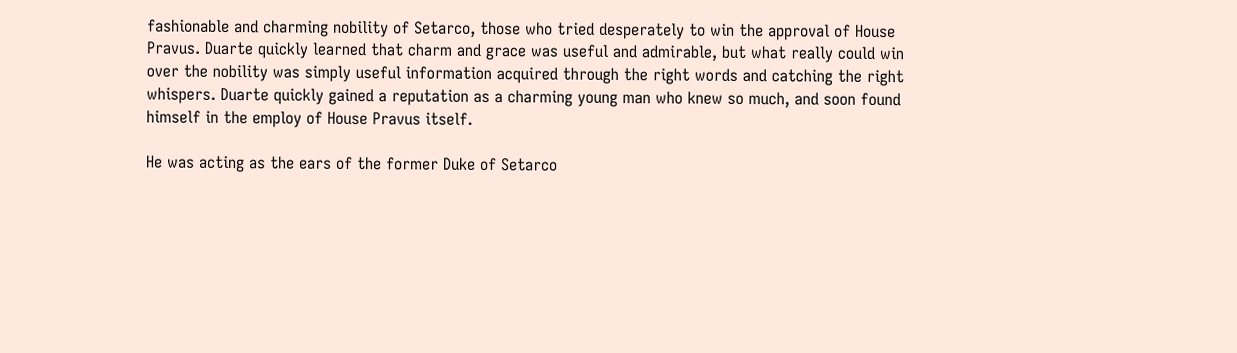fashionable and charming nobility of Setarco, those who tried desperately to win the approval of House Pravus. Duarte quickly learned that charm and grace was useful and admirable, but what really could win over the nobility was simply useful information acquired through the right words and catching the right whispers. Duarte quickly gained a reputation as a charming young man who knew so much, and soon found himself in the employ of House Pravus itself.

He was acting as the ears of the former Duke of Setarco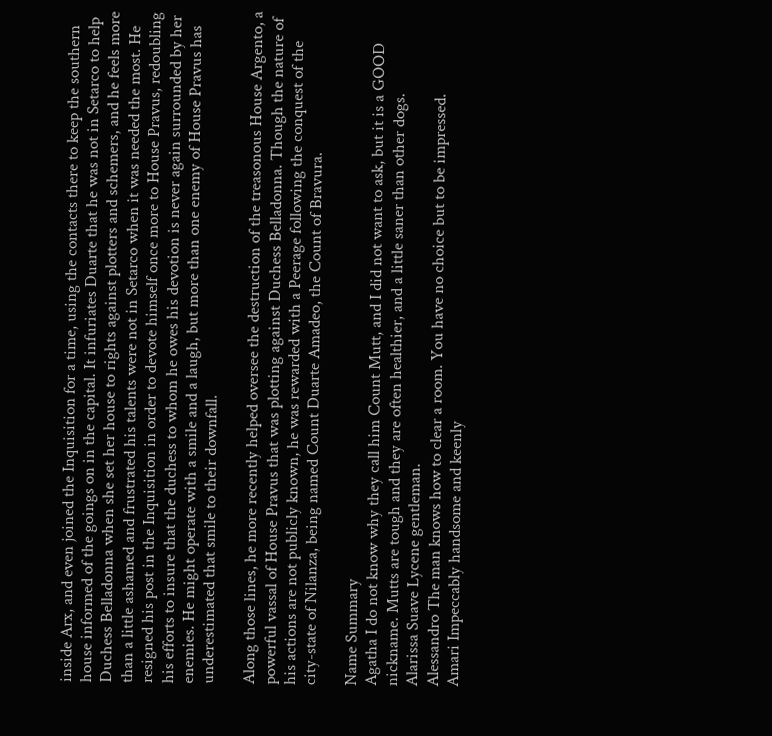inside Arx, and even joined the Inquisition for a time, using the contacts there to keep the southern house informed of the goings on in the capital. It infuriates Duarte that he was not in Setarco to help Duchess Belladonna when she set her house to rights against plotters and schemers, and he feels more than a little ashamed and frustrated his talents were not in Setarco when it was needed the most. He resigned his post in the Inquisition in order to devote himself once more to House Pravus, redoubling his efforts to insure that the duchess to whom he owes his devotion is never again surrounded by her enemies. He might operate with a smile and a laugh, but more than one enemy of House Pravus has underestimated that smile to their downfall.

Along those lines, he more recently helped oversee the destruction of the treasonous House Argento, a powerful vassal of House Pravus that was plotting against Duchess Belladonna. Though the nature of his actions are not publicly known, he was rewarded with a Peerage following the conquest of the city-state of Nilanza, being named Count Duarte Amadeo, the Count of Bravura.

Name Summary
Agatha I do not know why they call him Count Mutt, and I did not want to ask, but it is a GOOD nickname. Mutts are tough and they are often healthier, and a little saner than other dogs.
Alarissa Suave Lycene gentleman.
Alessandro The man knows how to clear a room. You have no choice but to be impressed.
Amari Impeccably handsome and keenly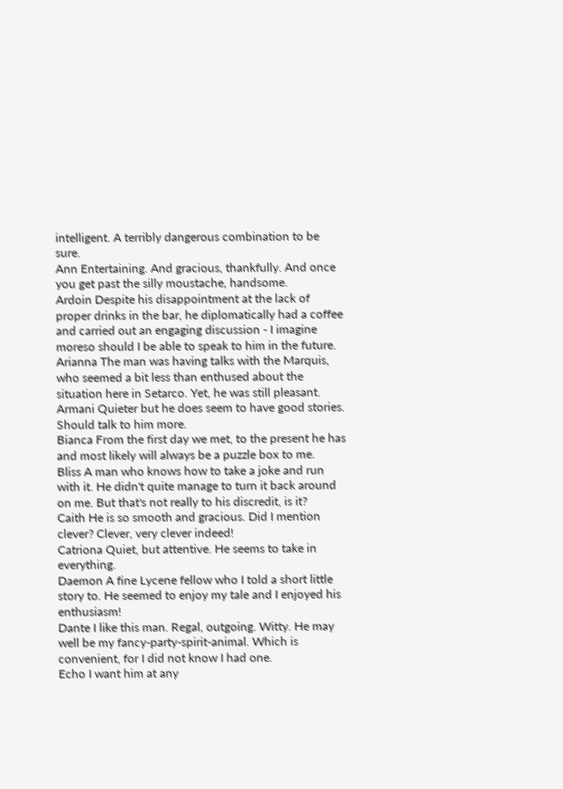intelligent. A terribly dangerous combination to be sure.
Ann Entertaining. And gracious, thankfully. And once you get past the silly moustache, handsome.
Ardoin Despite his disappointment at the lack of proper drinks in the bar, he diplomatically had a coffee and carried out an engaging discussion - I imagine moreso should I be able to speak to him in the future.
Arianna The man was having talks with the Marquis, who seemed a bit less than enthused about the situation here in Setarco. Yet, he was still pleasant.
Armani Quieter but he does seem to have good stories. Should talk to him more.
Bianca From the first day we met, to the present he has and most likely will always be a puzzle box to me.
Bliss A man who knows how to take a joke and run with it. He didn't quite manage to turn it back around on me. But that's not really to his discredit, is it?
Caith He is so smooth and gracious. Did I mention clever? Clever, very clever indeed!
Catriona Quiet, but attentive. He seems to take in everything.
Daemon A fine Lycene fellow who I told a short little story to. He seemed to enjoy my tale and I enjoyed his enthusiasm!
Dante I like this man. Regal, outgoing. Witty. He may well be my fancy-party-spirit-animal. Which is convenient, for I did not know I had one.
Echo I want him at any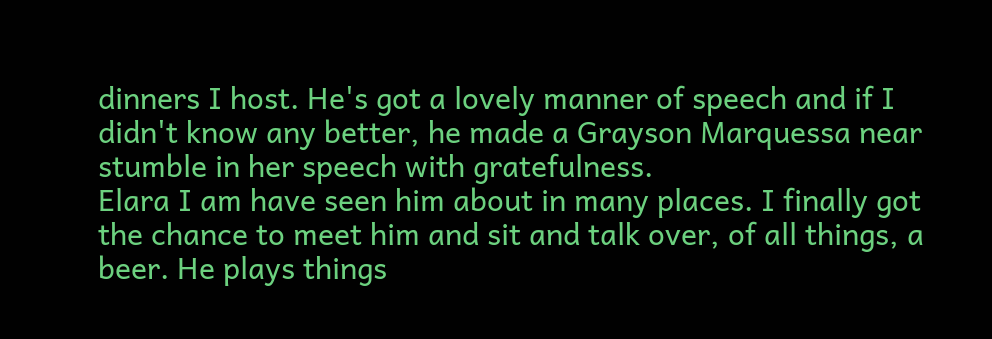dinners I host. He's got a lovely manner of speech and if I didn't know any better, he made a Grayson Marquessa near stumble in her speech with gratefulness.
Elara I am have seen him about in many places. I finally got the chance to meet him and sit and talk over, of all things, a beer. He plays things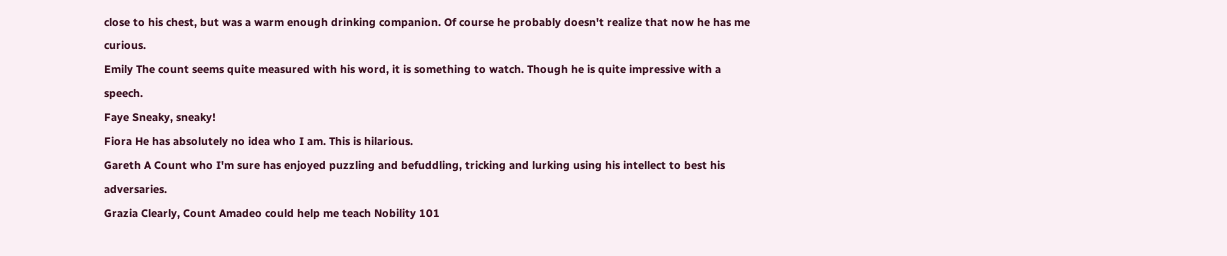close to his chest, but was a warm enough drinking companion. Of course he probably doesn't realize that now he has me curious.
Emily The count seems quite measured with his word, it is something to watch. Though he is quite impressive with a speech.
Faye Sneaky, sneaky!
Fiora He has absolutely no idea who I am. This is hilarious.
Gareth A Count who I'm sure has enjoyed puzzling and befuddling, tricking and lurking using his intellect to best his adversaries.
Grazia Clearly, Count Amadeo could help me teach Nobility 101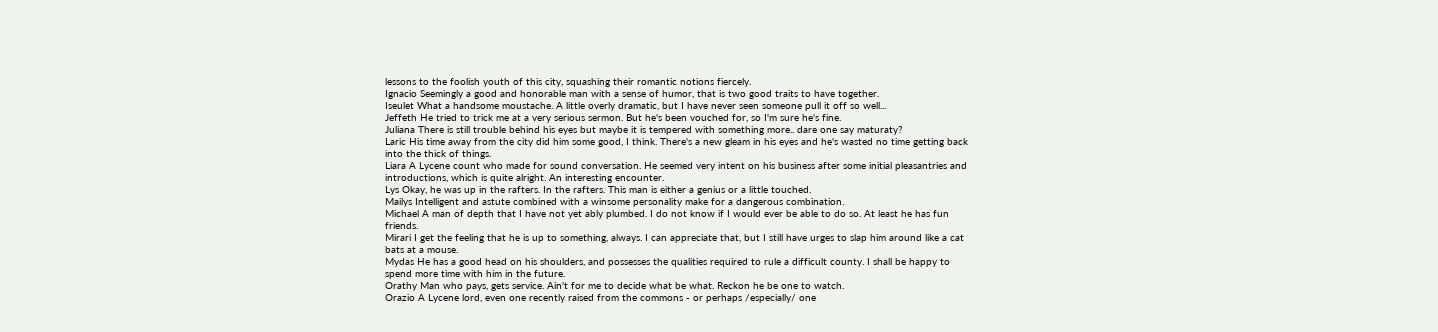lessons to the foolish youth of this city, squashing their romantic notions fiercely.
Ignacio Seemingly a good and honorable man with a sense of humor, that is two good traits to have together.
Iseulet What a handsome moustache. A little overly dramatic, but I have never seen someone pull it off so well...
Jeffeth He tried to trick me at a very serious sermon. But he's been vouched for, so I'm sure he's fine.
Juliana There is still trouble behind his eyes but maybe it is tempered with something more.. dare one say maturaty?
Laric His time away from the city did him some good, I think. There's a new gleam in his eyes and he's wasted no time getting back into the thick of things.
Liara A Lycene count who made for sound conversation. He seemed very intent on his business after some initial pleasantries and introductions, which is quite alright. An interesting encounter.
Lys Okay, he was up in the rafters. In the rafters. This man is either a genius or a little touched.
Mailys Intelligent and astute combined with a winsome personality make for a dangerous combination.
Michael A man of depth that I have not yet ably plumbed. I do not know if I would ever be able to do so. At least he has fun friends.
Mirari I get the feeling that he is up to something, always. I can appreciate that, but I still have urges to slap him around like a cat bats at a mouse.
Mydas He has a good head on his shoulders, and possesses the qualities required to rule a difficult county. I shall be happy to spend more time with him in the future.
Orathy Man who pays, gets service. Ain't for me to decide what be what. Reckon he be one to watch.
Orazio A Lycene lord, even one recently raised from the commons - or perhaps /especially/ one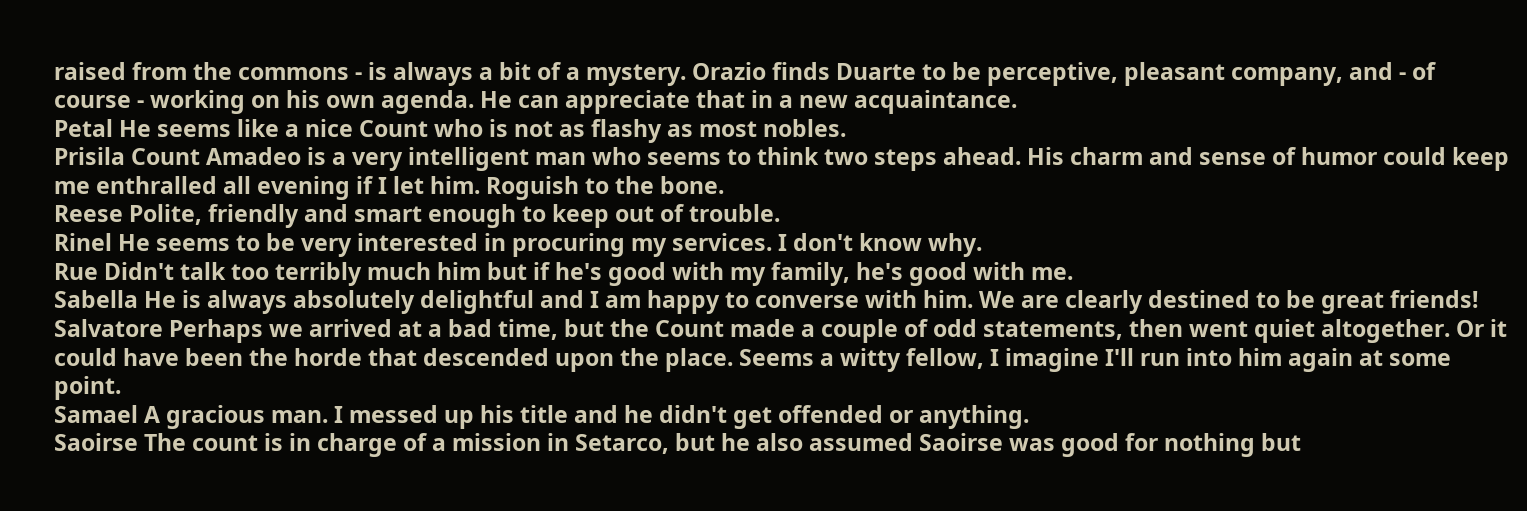raised from the commons - is always a bit of a mystery. Orazio finds Duarte to be perceptive, pleasant company, and - of course - working on his own agenda. He can appreciate that in a new acquaintance.
Petal He seems like a nice Count who is not as flashy as most nobles.
Prisila Count Amadeo is a very intelligent man who seems to think two steps ahead. His charm and sense of humor could keep me enthralled all evening if I let him. Roguish to the bone.
Reese Polite, friendly and smart enough to keep out of trouble.
Rinel He seems to be very interested in procuring my services. I don't know why.
Rue Didn't talk too terribly much him but if he's good with my family, he's good with me.
Sabella He is always absolutely delightful and I am happy to converse with him. We are clearly destined to be great friends!
Salvatore Perhaps we arrived at a bad time, but the Count made a couple of odd statements, then went quiet altogether. Or it could have been the horde that descended upon the place. Seems a witty fellow, I imagine I'll run into him again at some point.
Samael A gracious man. I messed up his title and he didn't get offended or anything.
Saoirse The count is in charge of a mission in Setarco, but he also assumed Saoirse was good for nothing but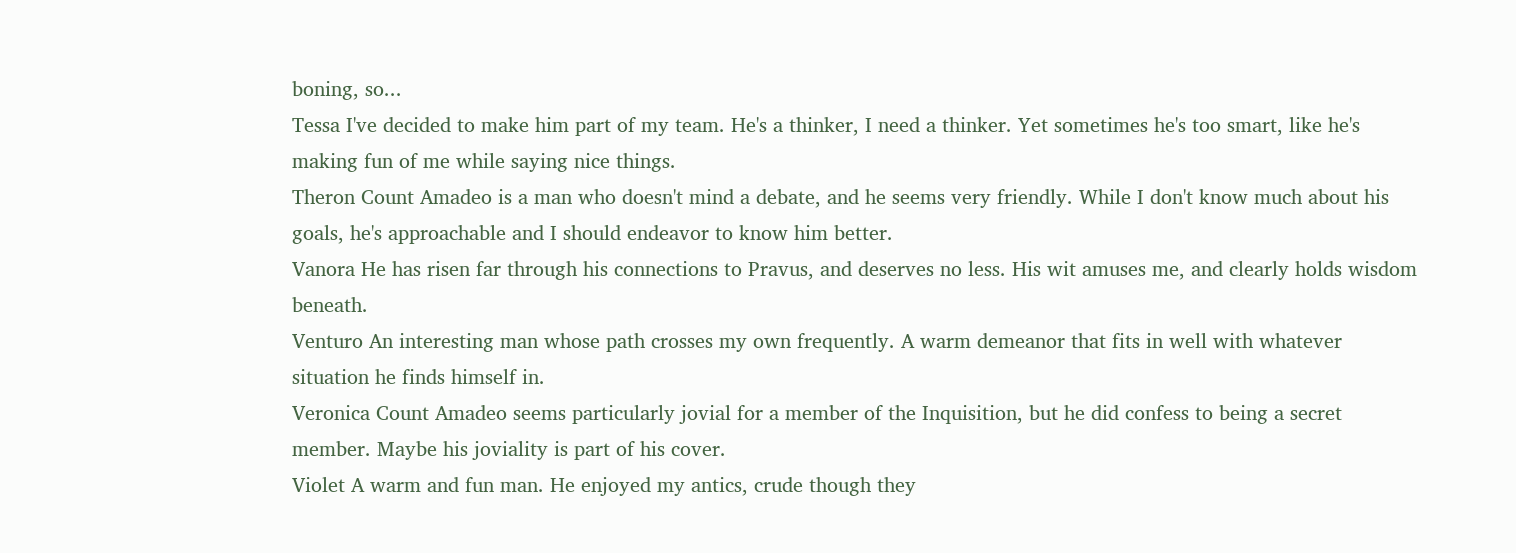boning, so...
Tessa I've decided to make him part of my team. He's a thinker, I need a thinker. Yet sometimes he's too smart, like he's making fun of me while saying nice things.
Theron Count Amadeo is a man who doesn't mind a debate, and he seems very friendly. While I don't know much about his goals, he's approachable and I should endeavor to know him better.
Vanora He has risen far through his connections to Pravus, and deserves no less. His wit amuses me, and clearly holds wisdom beneath.
Venturo An interesting man whose path crosses my own frequently. A warm demeanor that fits in well with whatever situation he finds himself in.
Veronica Count Amadeo seems particularly jovial for a member of the Inquisition, but he did confess to being a secret member. Maybe his joviality is part of his cover.
Violet A warm and fun man. He enjoyed my antics, crude though they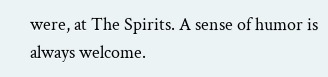were, at The Spirits. A sense of humor is always welcome.